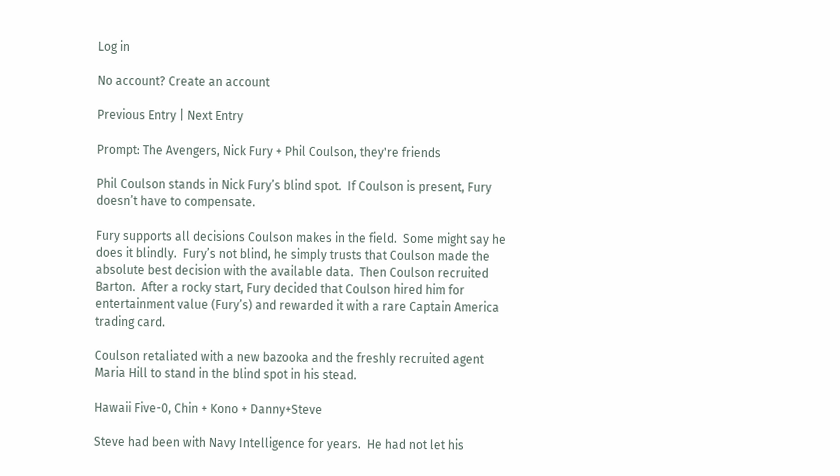Log in

No account? Create an account

Previous Entry | Next Entry

Prompt: The Avengers, Nick Fury + Phil Coulson, they're friends

Phil Coulson stands in Nick Fury’s blind spot.  If Coulson is present, Fury doesn’t have to compensate.

Fury supports all decisions Coulson makes in the field.  Some might say he does it blindly.  Fury’s not blind, he simply trusts that Coulson made the absolute best decision with the available data.  Then Coulson recruited Barton.  After a rocky start, Fury decided that Coulson hired him for entertainment value (Fury’s) and rewarded it with a rare Captain America trading card.

Coulson retaliated with a new bazooka and the freshly recruited agent Maria Hill to stand in the blind spot in his stead.

Hawaii Five-0, Chin + Kono + Danny+Steve

Steve had been with Navy Intelligence for years.  He had not let his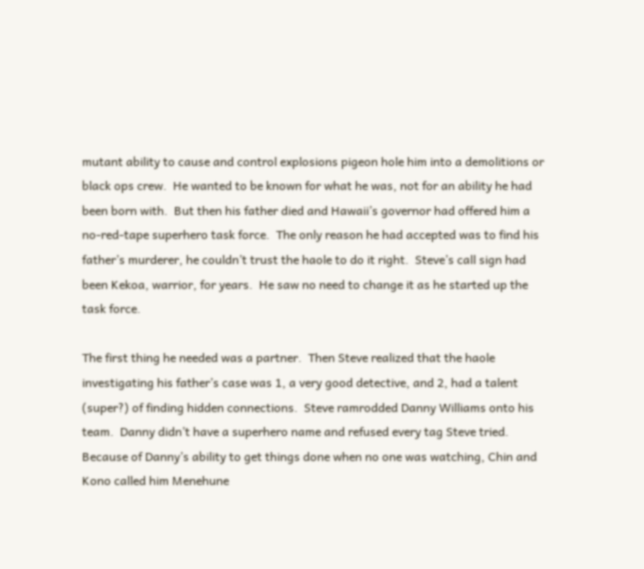mutant ability to cause and control explosions pigeon hole him into a demolitions or black ops crew.  He wanted to be known for what he was, not for an ability he had been born with.  But then his father died and Hawaii’s governor had offered him a no-red-tape superhero task force.  The only reason he had accepted was to find his father’s murderer, he couldn’t trust the haole to do it right.  Steve’s call sign had been Kekoa, warrior, for years.  He saw no need to change it as he started up the task force.

The first thing he needed was a partner.  Then Steve realized that the haole investigating his father’s case was 1, a very good detective, and 2, had a talent (super?) of finding hidden connections.  Steve ramrodded Danny Williams onto his team.  Danny didn’t have a superhero name and refused every tag Steve tried.  Because of Danny’s ability to get things done when no one was watching, Chin and Kono called him Menehune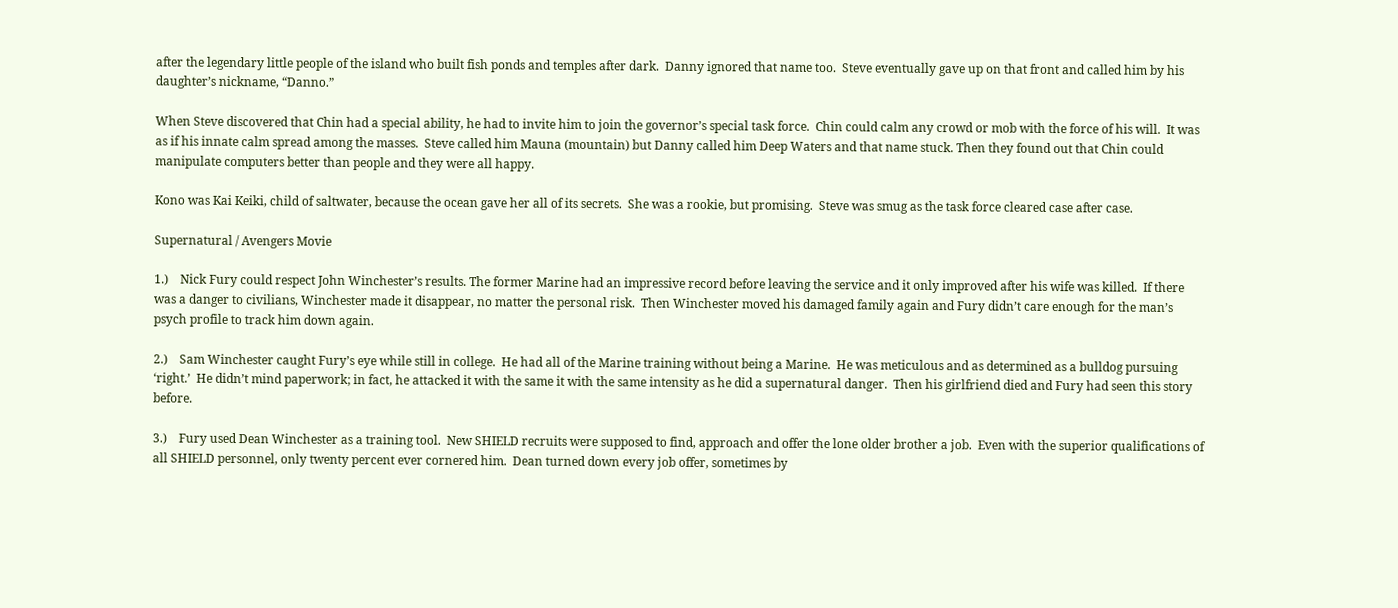after the legendary little people of the island who built fish ponds and temples after dark.  Danny ignored that name too.  Steve eventually gave up on that front and called him by his daughter’s nickname, “Danno.”

When Steve discovered that Chin had a special ability, he had to invite him to join the governor’s special task force.  Chin could calm any crowd or mob with the force of his will.  It was as if his innate calm spread among the masses.  Steve called him Mauna (mountain) but Danny called him Deep Waters and that name stuck. Then they found out that Chin could manipulate computers better than people and they were all happy.

Kono was Kai Keiki, child of saltwater, because the ocean gave her all of its secrets.  She was a rookie, but promising.  Steve was smug as the task force cleared case after case.

Supernatural / Avengers Movie

1.)    Nick Fury could respect John Winchester’s results. The former Marine had an impressive record before leaving the service and it only improved after his wife was killed.  If there was a danger to civilians, Winchester made it disappear, no matter the personal risk.  Then Winchester moved his damaged family again and Fury didn’t care enough for the man’s psych profile to track him down again.

2.)    Sam Winchester caught Fury’s eye while still in college.  He had all of the Marine training without being a Marine.  He was meticulous and as determined as a bulldog pursuing ‘right.’  He didn’t mind paperwork; in fact, he attacked it with the same it with the same intensity as he did a supernatural danger.  Then his girlfriend died and Fury had seen this story before.

3.)    Fury used Dean Winchester as a training tool.  New SHIELD recruits were supposed to find, approach and offer the lone older brother a job.  Even with the superior qualifications of all SHIELD personnel, only twenty percent ever cornered him.  Dean turned down every job offer, sometimes by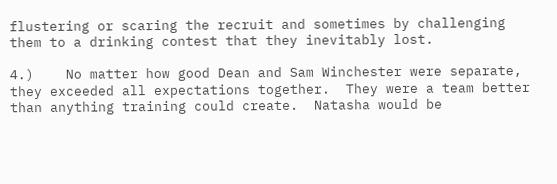flustering or scaring the recruit and sometimes by challenging them to a drinking contest that they inevitably lost.

4.)    No matter how good Dean and Sam Winchester were separate, they exceeded all expectations together.  They were a team better than anything training could create.  Natasha would be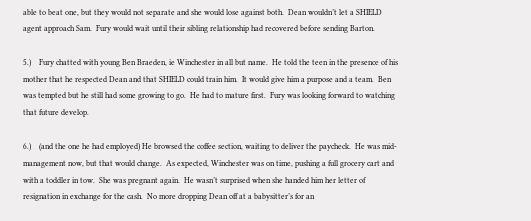able to beat one, but they would not separate and she would lose against both.  Dean wouldn’t let a SHIELD agent approach Sam.  Fury would wait until their sibling relationship had recovered before sending Barton.

5.)    Fury chatted with young Ben Braeden, ie Winchester in all but name.  He told the teen in the presence of his mother that he respected Dean and that SHIELD could train him.  It would give him a purpose and a team.  Ben was tempted but he still had some growing to go.  He had to mature first.  Fury was looking forward to watching that future develop.

6.)    (and the one he had employed) He browsed the coffee section, waiting to deliver the paycheck.  He was mid-management now, but that would change.  As expected, Winchester was on time, pushing a full grocery cart and with a toddler in tow.  She was pregnant again.  He wasn’t surprised when she handed him her letter of resignation in exchange for the cash.  No more dropping Dean off at a babysitter’s for an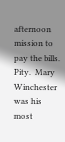afternoon mission to pay the bills.  Pity.  Mary Winchester was his most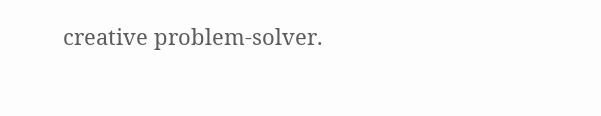creative problem-solver.